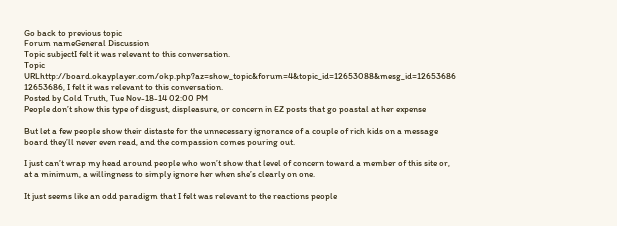Go back to previous topic
Forum nameGeneral Discussion
Topic subjectI felt it was relevant to this conversation.
Topic URLhttp://board.okayplayer.com/okp.php?az=show_topic&forum=4&topic_id=12653088&mesg_id=12653686
12653686, I felt it was relevant to this conversation.
Posted by Cold Truth, Tue Nov-18-14 02:00 PM
People don’t show this type of disgust, displeasure, or concern in EZ posts that go poastal at her expense

But let a few people show their distaste for the unnecessary ignorance of a couple of rich kids on a message board they’ll never even read, and the compassion comes pouring out.

I just can’t wrap my head around people who won’t show that level of concern toward a member of this site or, at a minimum, a willingness to simply ignore her when she’s clearly on one.

It just seems like an odd paradigm that I felt was relevant to the reactions people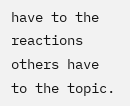have to the reactions others have to the topic.